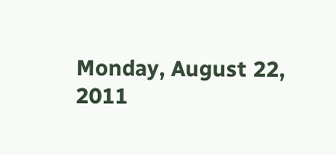Monday, August 22, 2011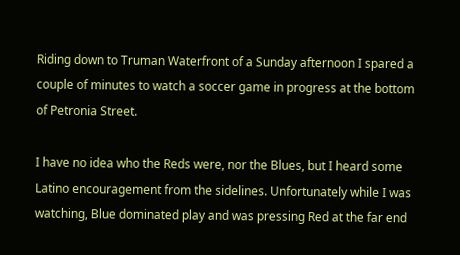Riding down to Truman Waterfront of a Sunday afternoon I spared a couple of minutes to watch a soccer game in progress at the bottom of Petronia Street.

I have no idea who the Reds were, nor the Blues, but I heard some Latino encouragement from the sidelines. Unfortunately while I was watching, Blue dominated play and was pressing Red at the far end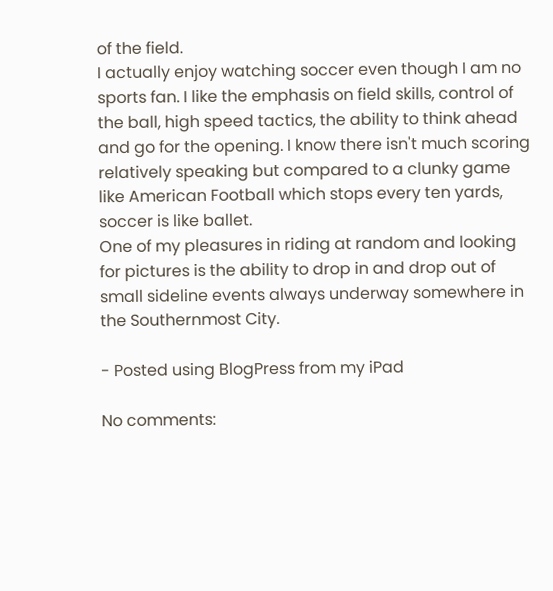of the field.
I actually enjoy watching soccer even though I am no sports fan. I like the emphasis on field skills, control of the ball, high speed tactics, the ability to think ahead and go for the opening. I know there isn't much scoring relatively speaking but compared to a clunky game like American Football which stops every ten yards, soccer is like ballet.
One of my pleasures in riding at random and looking for pictures is the ability to drop in and drop out of small sideline events always underway somewhere in the Southernmost City.

- Posted using BlogPress from my iPad

No comments: